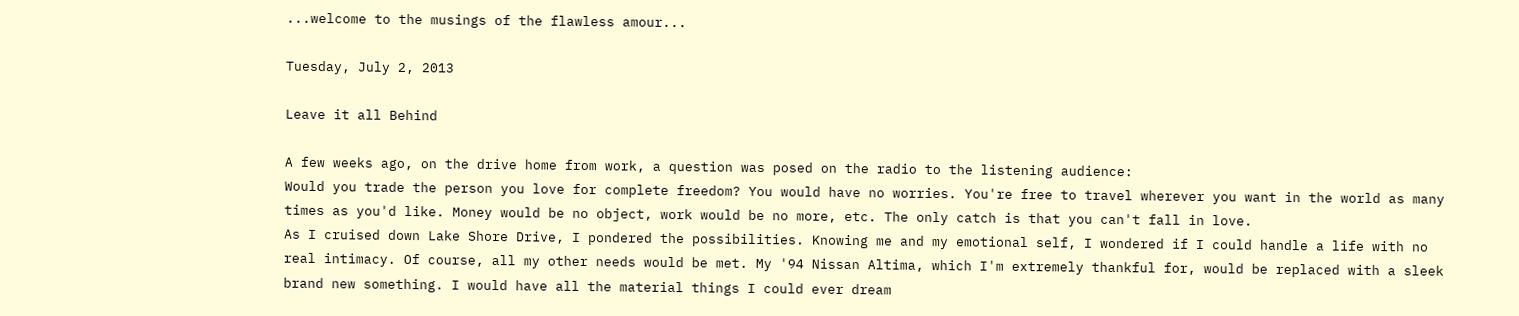...welcome to the musings of the flawless amour...

Tuesday, July 2, 2013

Leave it all Behind

A few weeks ago, on the drive home from work, a question was posed on the radio to the listening audience:
Would you trade the person you love for complete freedom? You would have no worries. You're free to travel wherever you want in the world as many times as you'd like. Money would be no object, work would be no more, etc. The only catch is that you can't fall in love.
As I cruised down Lake Shore Drive, I pondered the possibilities. Knowing me and my emotional self, I wondered if I could handle a life with no real intimacy. Of course, all my other needs would be met. My '94 Nissan Altima, which I'm extremely thankful for, would be replaced with a sleek brand new something. I would have all the material things I could ever dream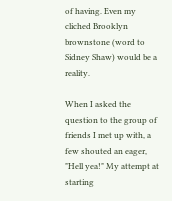of having. Even my cliched Brooklyn brownstone (word to Sidney Shaw) would be a reality.

When I asked the question to the group of friends I met up with, a few shouted an eager, "Hell yea!" My attempt at starting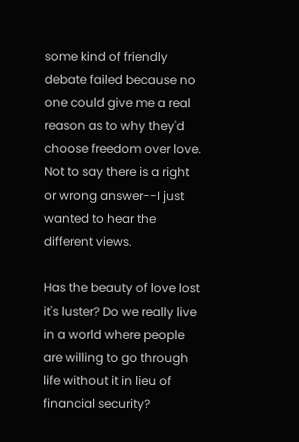some kind of friendly debate failed because no one could give me a real reason as to why they'd choose freedom over love. Not to say there is a right or wrong answer--I just wanted to hear the different views.

Has the beauty of love lost it's luster? Do we really live in a world where people are willing to go through life without it in lieu of financial security?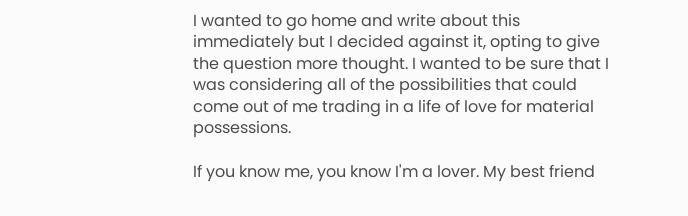I wanted to go home and write about this immediately but I decided against it, opting to give the question more thought. I wanted to be sure that I was considering all of the possibilities that could come out of me trading in a life of love for material possessions.

If you know me, you know I'm a lover. My best friend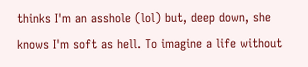thinks I'm an asshole (lol) but, deep down, she knows I'm soft as hell. To imagine a life without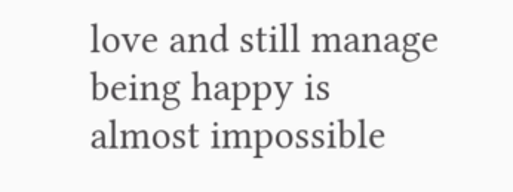love and still manage being happy is almost impossible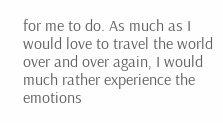for me to do. As much as I would love to travel the world over and over again, I would much rather experience the emotions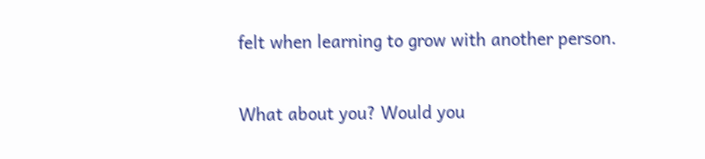felt when learning to grow with another person.

What about you? Would you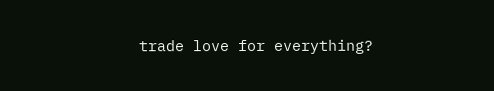trade love for everything?